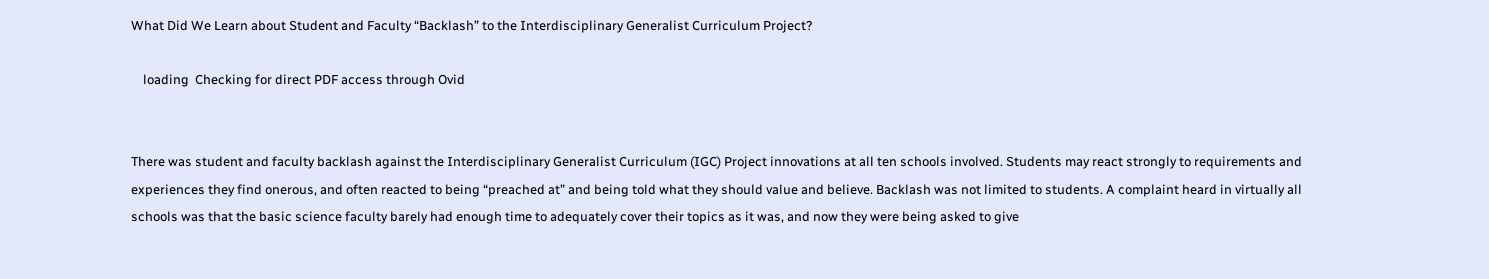What Did We Learn about Student and Faculty “Backlash” to the Interdisciplinary Generalist Curriculum Project?

    loading  Checking for direct PDF access through Ovid


There was student and faculty backlash against the Interdisciplinary Generalist Curriculum (IGC) Project innovations at all ten schools involved. Students may react strongly to requirements and experiences they find onerous, and often reacted to being “preached at” and being told what they should value and believe. Backlash was not limited to students. A complaint heard in virtually all schools was that the basic science faculty barely had enough time to adequately cover their topics as it was, and now they were being asked to give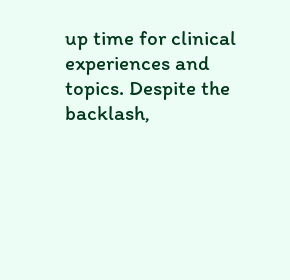up time for clinical experiences and topics. Despite the backlash,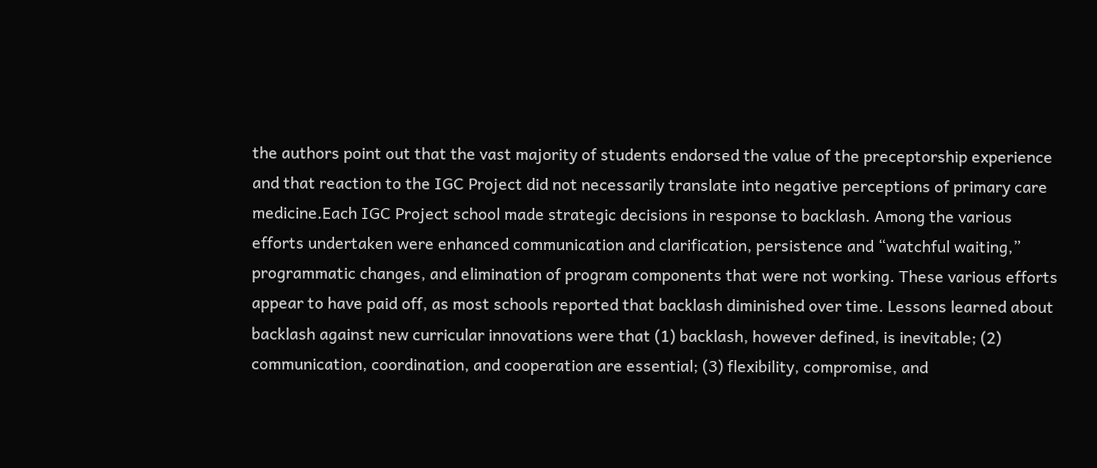the authors point out that the vast majority of students endorsed the value of the preceptorship experience and that reaction to the IGC Project did not necessarily translate into negative perceptions of primary care medicine.Each IGC Project school made strategic decisions in response to backlash. Among the various efforts undertaken were enhanced communication and clarification, persistence and “watchful waiting,” programmatic changes, and elimination of program components that were not working. These various efforts appear to have paid off, as most schools reported that backlash diminished over time. Lessons learned about backlash against new curricular innovations were that (1) backlash, however defined, is inevitable; (2) communication, coordination, and cooperation are essential; (3) flexibility, compromise, and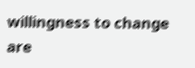willingness to change are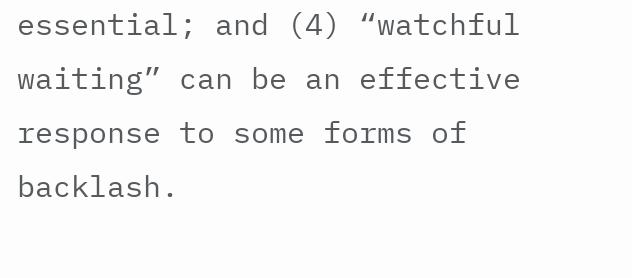essential; and (4) “watchful waiting” can be an effective response to some forms of backlash.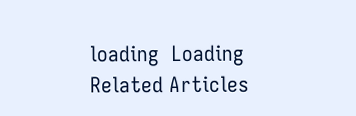loading  Loading Related Articles